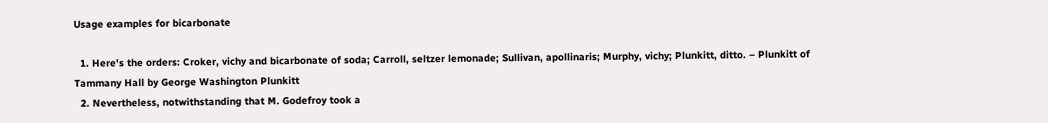Usage examples for bicarbonate

  1. Here's the orders: Croker, vichy and bicarbonate of soda; Carroll, seltzer lemonade; Sullivan, apollinaris; Murphy, vichy; Plunkitt, ditto. – Plunkitt of Tammany Hall by George Washington Plunkitt
  2. Nevertheless, notwithstanding that M. Godefroy took a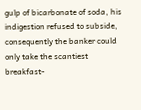gulp of bicarbonate of soda, his indigestion refused to subside, consequently the banker could only take the scantiest breakfast-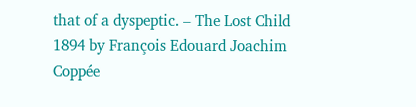that of a dyspeptic. – The Lost Child 1894 by François Edouard Joachim Coppée